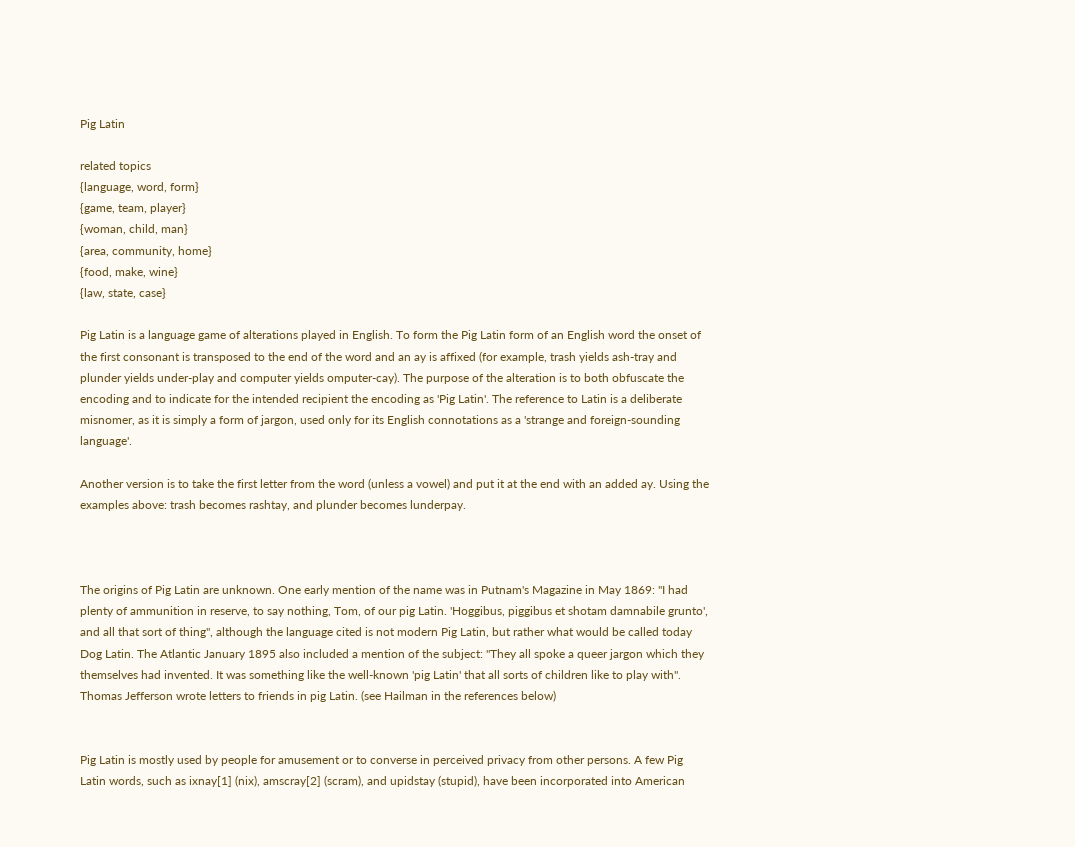Pig Latin

related topics
{language, word, form}
{game, team, player}
{woman, child, man}
{area, community, home}
{food, make, wine}
{law, state, case}

Pig Latin is a language game of alterations played in English. To form the Pig Latin form of an English word the onset of the first consonant is transposed to the end of the word and an ay is affixed (for example, trash yields ash-tray and plunder yields under-play and computer yields omputer-cay). The purpose of the alteration is to both obfuscate the encoding and to indicate for the intended recipient the encoding as 'Pig Latin'. The reference to Latin is a deliberate misnomer, as it is simply a form of jargon, used only for its English connotations as a 'strange and foreign-sounding language'.

Another version is to take the first letter from the word (unless a vowel) and put it at the end with an added ay. Using the examples above: trash becomes rashtay, and plunder becomes lunderpay.



The origins of Pig Latin are unknown. One early mention of the name was in Putnam's Magazine in May 1869: "I had plenty of ammunition in reserve, to say nothing, Tom, of our pig Latin. 'Hoggibus, piggibus et shotam damnabile grunto', and all that sort of thing", although the language cited is not modern Pig Latin, but rather what would be called today Dog Latin. The Atlantic January 1895 also included a mention of the subject: "They all spoke a queer jargon which they themselves had invented. It was something like the well-known 'pig Latin' that all sorts of children like to play with". Thomas Jefferson wrote letters to friends in pig Latin. (see Hailman in the references below)


Pig Latin is mostly used by people for amusement or to converse in perceived privacy from other persons. A few Pig Latin words, such as ixnay[1] (nix), amscray[2] (scram), and upidstay (stupid), have been incorporated into American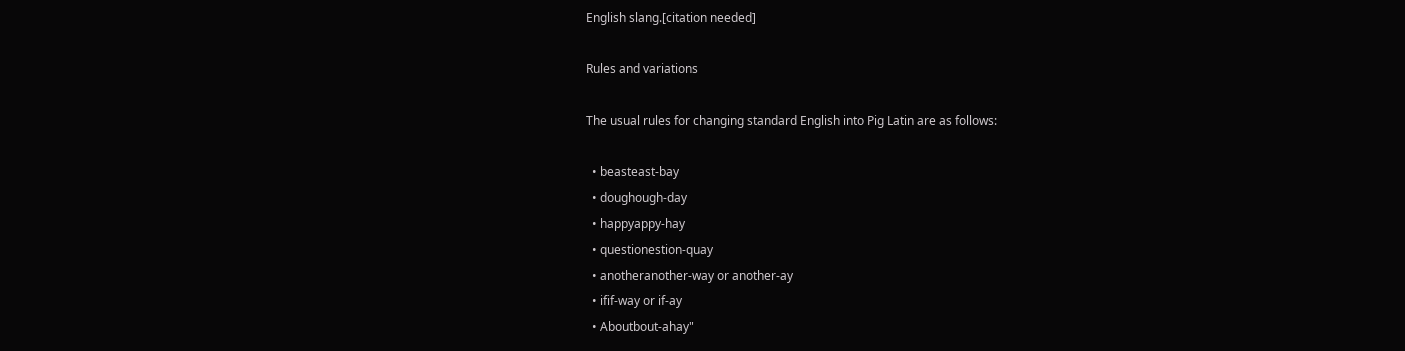English slang.[citation needed]

Rules and variations

The usual rules for changing standard English into Pig Latin are as follows:

  • beasteast-bay
  • doughough-day
  • happyappy-hay
  • questionestion-quay
  • anotheranother-way or another-ay
  • ifif-way or if-ay
  • Aboutbout-ahay"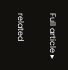Full article ▸

related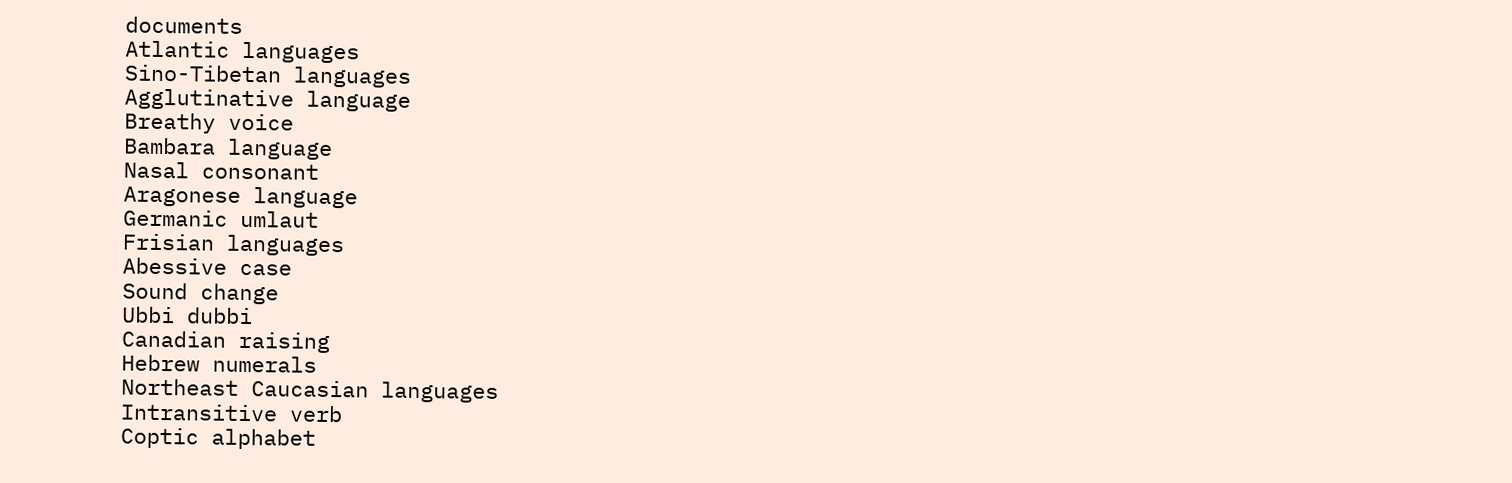documents
Atlantic languages
Sino-Tibetan languages
Agglutinative language
Breathy voice
Bambara language
Nasal consonant
Aragonese language
Germanic umlaut
Frisian languages
Abessive case
Sound change
Ubbi dubbi
Canadian raising
Hebrew numerals
Northeast Caucasian languages
Intransitive verb
Coptic alphabet